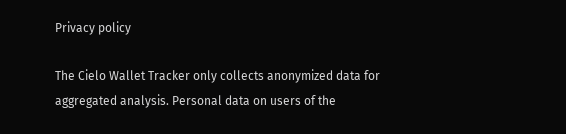Privacy policy

The Cielo Wallet Tracker only collects anonymized data for aggregated analysis. Personal data on users of the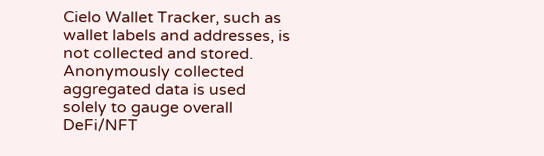Cielo Wallet Tracker, such as wallet labels and addresses, is not collected and stored. Anonymously collected aggregated data is used solely to gauge overall DeFi/NFT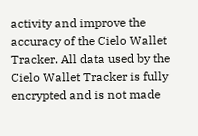activity and improve the accuracy of the Cielo Wallet Tracker. All data used by the Cielo Wallet Tracker is fully encrypted and is not made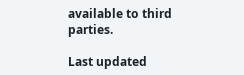available to third parties.

Last updated